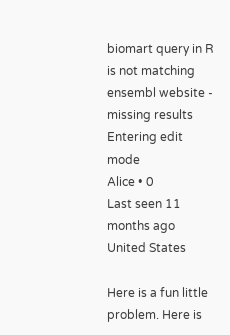biomart query in R is not matching ensembl website - missing results
Entering edit mode
Alice • 0
Last seen 11 months ago
United States

Here is a fun little problem. Here is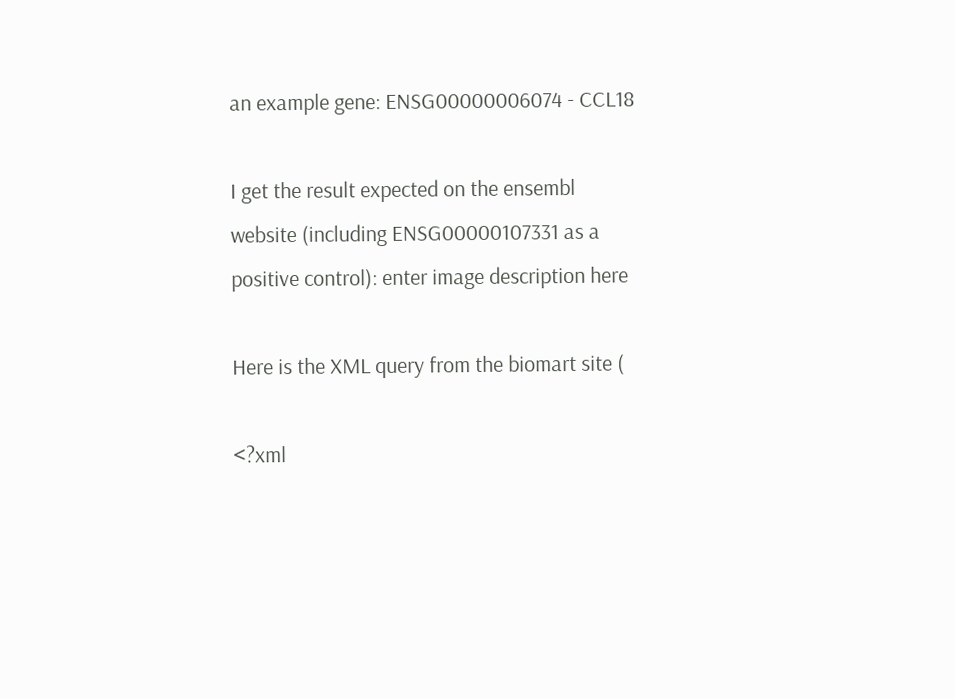an example gene: ENSG00000006074 - CCL18

I get the result expected on the ensembl website (including ENSG00000107331 as a positive control): enter image description here

Here is the XML query from the biomart site (

<?xml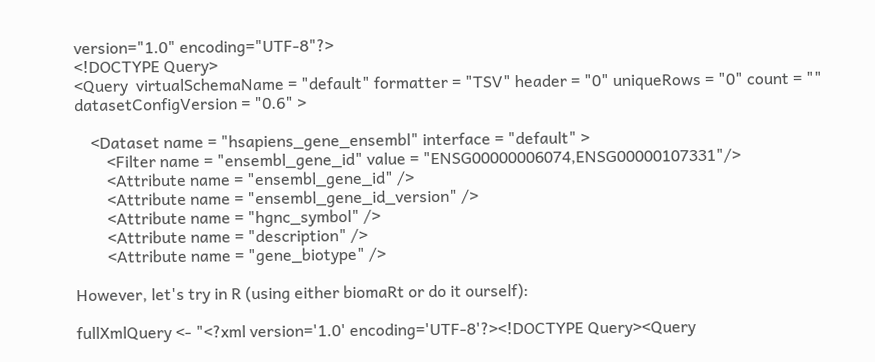version="1.0" encoding="UTF-8"?>
<!DOCTYPE Query>
<Query  virtualSchemaName = "default" formatter = "TSV" header = "0" uniqueRows = "0" count = "" datasetConfigVersion = "0.6" >

    <Dataset name = "hsapiens_gene_ensembl" interface = "default" >
        <Filter name = "ensembl_gene_id" value = "ENSG00000006074,ENSG00000107331"/>
        <Attribute name = "ensembl_gene_id" />
        <Attribute name = "ensembl_gene_id_version" />
        <Attribute name = "hgnc_symbol" />
        <Attribute name = "description" />
        <Attribute name = "gene_biotype" />

However, let's try in R (using either biomaRt or do it ourself):

fullXmlQuery <- "<?xml version='1.0' encoding='UTF-8'?><!DOCTYPE Query><Query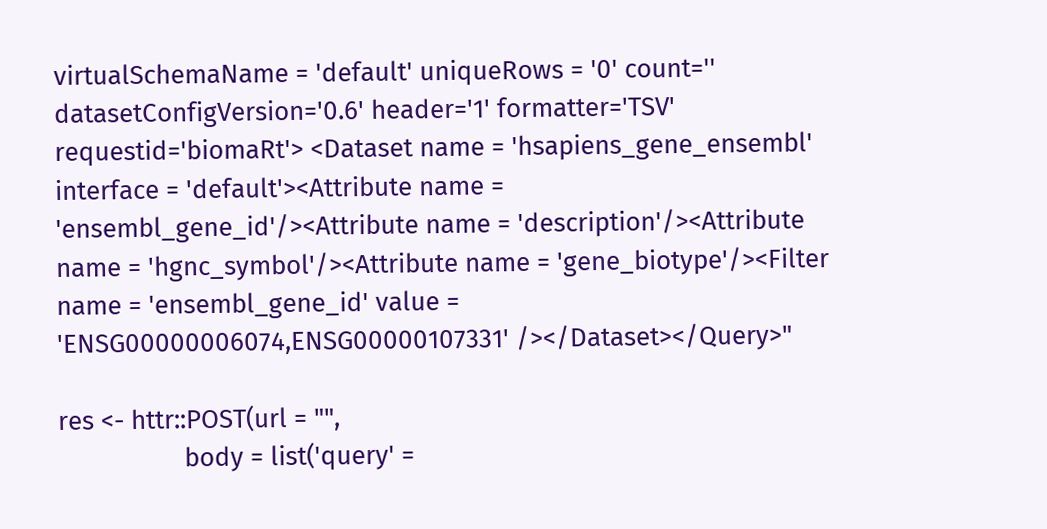virtualSchemaName = 'default' uniqueRows = '0' count='' datasetConfigVersion='0.6' header='1' formatter='TSV' requestid='biomaRt'> <Dataset name = 'hsapiens_gene_ensembl' interface = 'default'><Attribute name = 'ensembl_gene_id'/><Attribute name = 'description'/><Attribute name = 'hgnc_symbol'/><Attribute name = 'gene_biotype'/><Filter name = 'ensembl_gene_id' value = 'ENSG00000006074,ENSG00000107331' /></Dataset></Query>"

res <- httr::POST(url = "",
                  body = list('query' =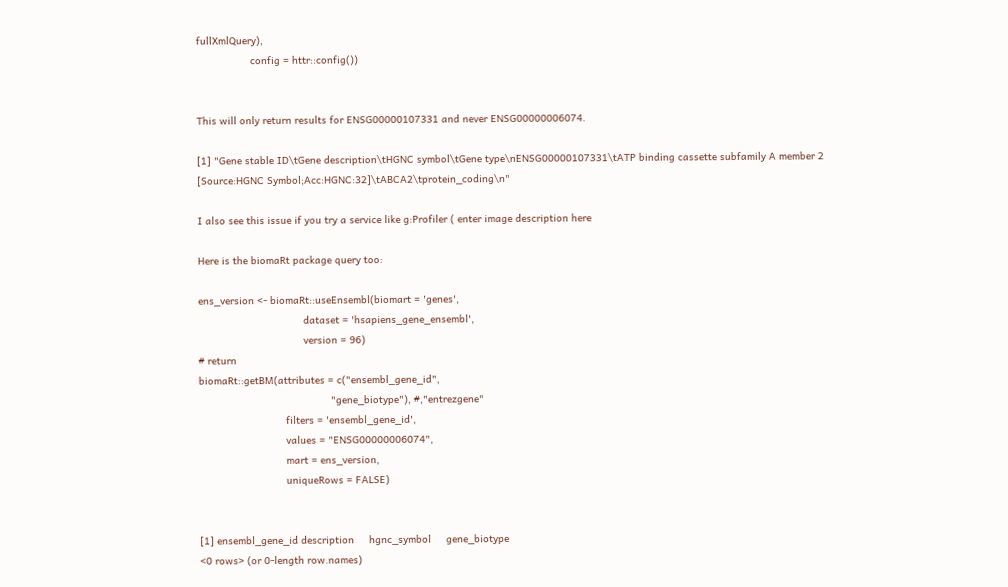fullXmlQuery),
                  config = httr::config())


This will only return results for ENSG00000107331 and never ENSG00000006074.

[1] "Gene stable ID\tGene description\tHGNC symbol\tGene type\nENSG00000107331\tATP binding cassette subfamily A member 2 [Source:HGNC Symbol;Acc:HGNC:32]\tABCA2\tprotein_coding\n"

I also see this issue if you try a service like g:Profiler ( enter image description here

Here is the biomaRt package query too:

ens_version <- biomaRt::useEnsembl(biomart = 'genes',
                                   dataset = 'hsapiens_gene_ensembl',
                                   version = 96)
# return
biomaRt::getBM(attributes = c("ensembl_gene_id",
                                            "gene_biotype"), #,"entrezgene"
                             filters = 'ensembl_gene_id',
                             values = "ENSG00000006074",
                             mart = ens_version,
                             uniqueRows = FALSE)


[1] ensembl_gene_id description     hgnc_symbol     gene_biotype
<0 rows> (or 0-length row.names)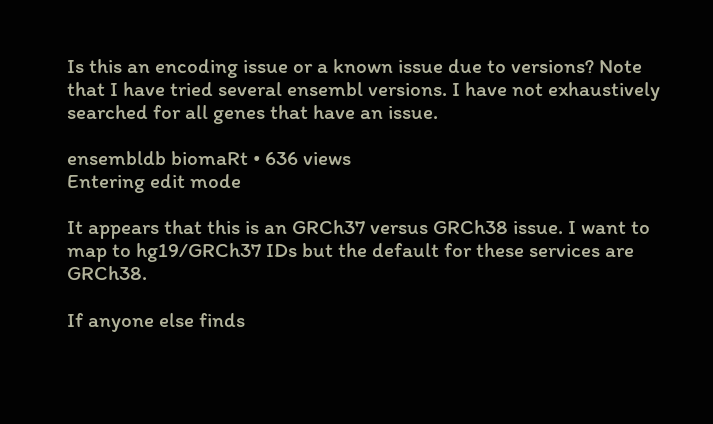Is this an encoding issue or a known issue due to versions? Note that I have tried several ensembl versions. I have not exhaustively searched for all genes that have an issue.

ensembldb biomaRt • 636 views
Entering edit mode

It appears that this is an GRCh37 versus GRCh38 issue. I want to map to hg19/GRCh37 IDs but the default for these services are GRCh38.

If anyone else finds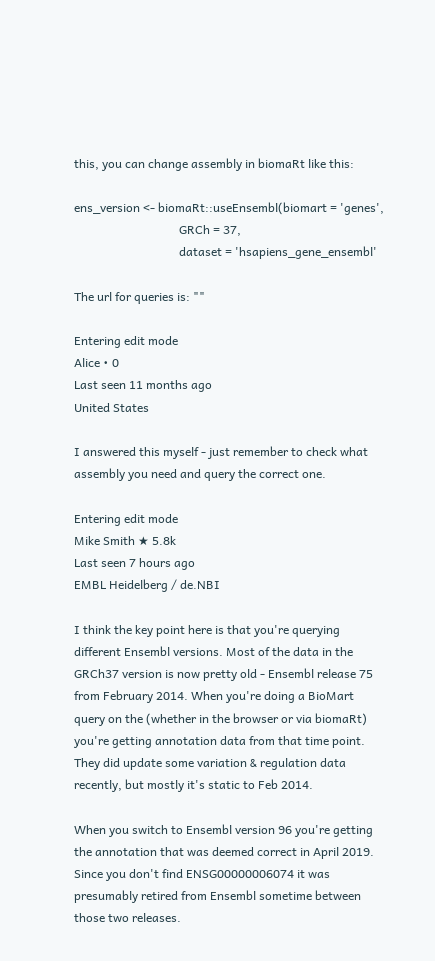this, you can change assembly in biomaRt like this:

ens_version <- biomaRt::useEnsembl(biomart = 'genes',
                                   GRCh = 37,
                                   dataset = 'hsapiens_gene_ensembl'

The url for queries is: ""

Entering edit mode
Alice • 0
Last seen 11 months ago
United States

I answered this myself - just remember to check what assembly you need and query the correct one.

Entering edit mode
Mike Smith ★ 5.8k
Last seen 7 hours ago
EMBL Heidelberg / de.NBI

I think the key point here is that you're querying different Ensembl versions. Most of the data in the GRCh37 version is now pretty old - Ensembl release 75 from February 2014. When you're doing a BioMart query on the (whether in the browser or via biomaRt) you're getting annotation data from that time point. They did update some variation & regulation data recently, but mostly it's static to Feb 2014.

When you switch to Ensembl version 96 you're getting the annotation that was deemed correct in April 2019. Since you don't find ENSG00000006074 it was presumably retired from Ensembl sometime between those two releases.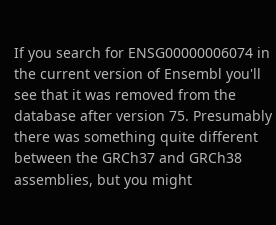If you search for ENSG00000006074 in the current version of Ensembl you'll see that it was removed from the database after version 75. Presumably there was something quite different between the GRCh37 and GRCh38 assemblies, but you might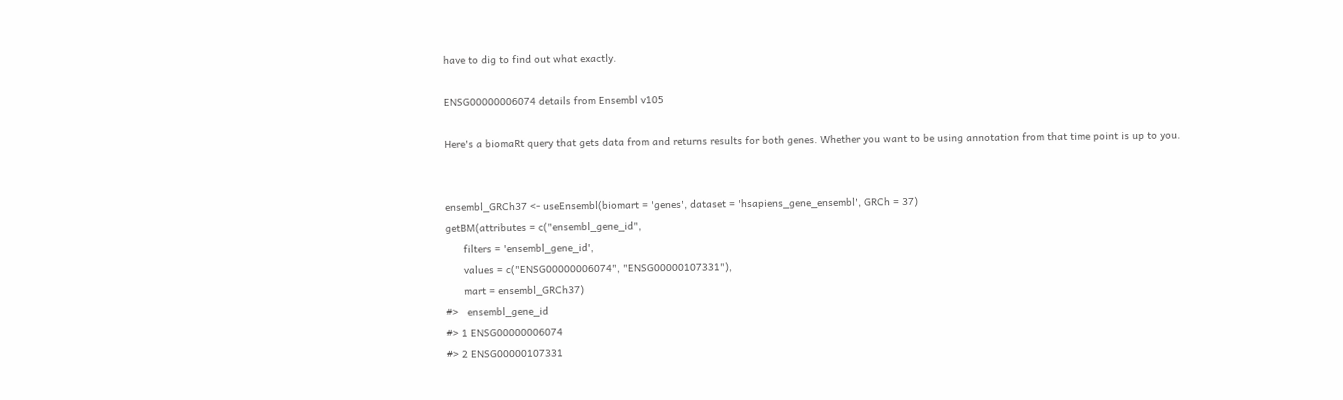have to dig to find out what exactly.

ENSG00000006074 details from Ensembl v105

Here's a biomaRt query that gets data from and returns results for both genes. Whether you want to be using annotation from that time point is up to you.


ensembl_GRCh37 <- useEnsembl(biomart = 'genes', dataset = 'hsapiens_gene_ensembl', GRCh = 37)
getBM(attributes = c("ensembl_gene_id",
      filters = 'ensembl_gene_id',
      values = c("ENSG00000006074", "ENSG00000107331"),
      mart = ensembl_GRCh37)
#>   ensembl_gene_id
#> 1 ENSG00000006074
#> 2 ENSG00000107331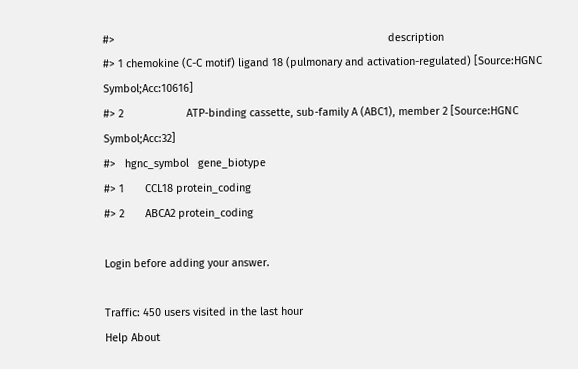#>                                                                                           description
#> 1 chemokine (C-C motif) ligand 18 (pulmonary and activation-regulated) [Source:HGNC Symbol;Acc:10616]
#> 2                     ATP-binding cassette, sub-family A (ABC1), member 2 [Source:HGNC Symbol;Acc:32]
#>   hgnc_symbol   gene_biotype
#> 1       CCL18 protein_coding
#> 2       ABCA2 protein_coding

Login before adding your answer.

Traffic: 450 users visited in the last hour
Help About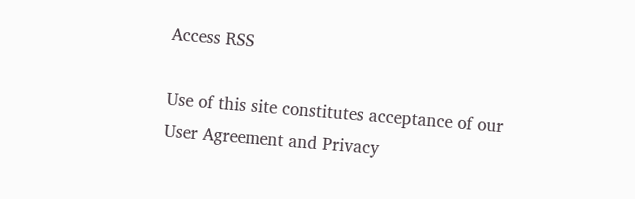Access RSS

Use of this site constitutes acceptance of our User Agreement and Privacy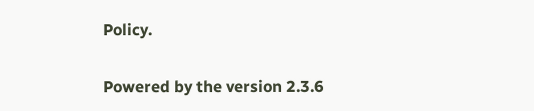Policy.

Powered by the version 2.3.6